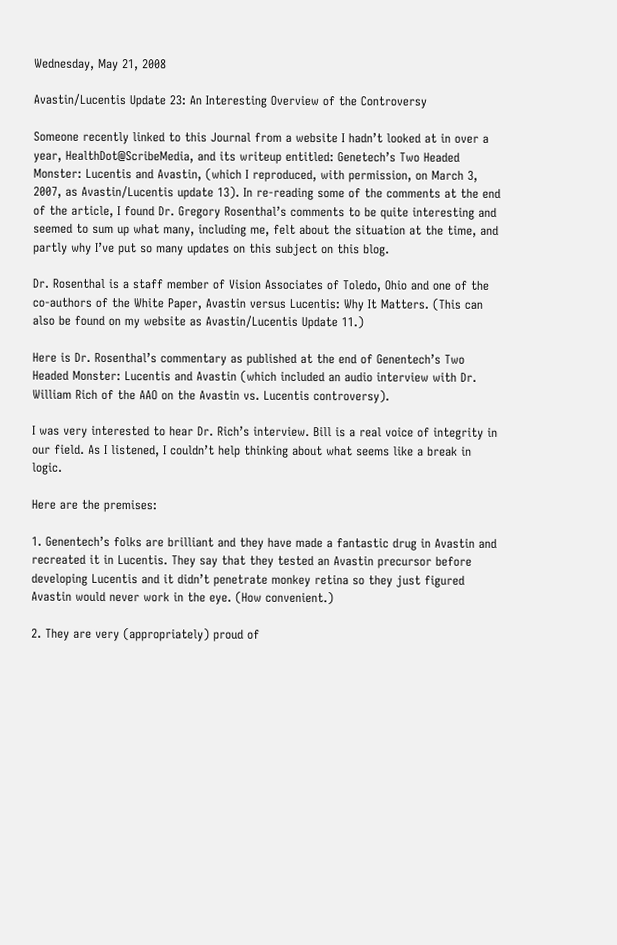Wednesday, May 21, 2008

Avastin/Lucentis Update 23: An Interesting Overview of the Controversy

Someone recently linked to this Journal from a website I hadn’t looked at in over a year, HealthDot@ScribeMedia, and its writeup entitled: Genetech’s Two Headed Monster: Lucentis and Avastin, (which I reproduced, with permission, on March 3, 2007, as Avastin/Lucentis update 13). In re-reading some of the comments at the end of the article, I found Dr. Gregory Rosenthal’s comments to be quite interesting and seemed to sum up what many, including me, felt about the situation at the time, and partly why I’ve put so many updates on this subject on this blog.

Dr. Rosenthal is a staff member of Vision Associates of Toledo, Ohio and one of the co-authors of the White Paper, Avastin versus Lucentis: Why It Matters. (This can also be found on my website as Avastin/Lucentis Update 11.)

Here is Dr. Rosenthal’s commentary as published at the end of Genentech’s Two Headed Monster: Lucentis and Avastin (which included an audio interview with Dr. William Rich of the AAO on the Avastin vs. Lucentis controversy).

I was very interested to hear Dr. Rich’s interview. Bill is a real voice of integrity in our field. As I listened, I couldn’t help thinking about what seems like a break in logic.

Here are the premises:

1. Genentech’s folks are brilliant and they have made a fantastic drug in Avastin and recreated it in Lucentis. They say that they tested an Avastin precursor before developing Lucentis and it didn’t penetrate monkey retina so they just figured Avastin would never work in the eye. (How convenient.)

2. They are very (appropriately) proud of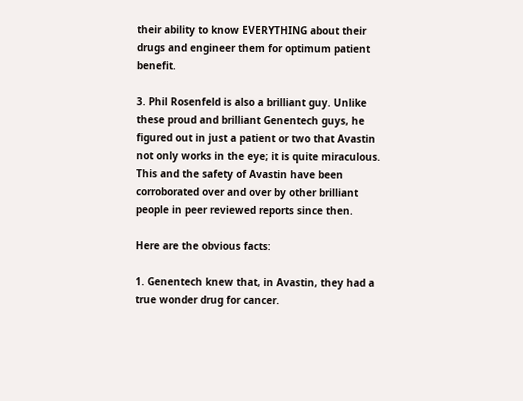their ability to know EVERYTHING about their drugs and engineer them for optimum patient benefit.

3. Phil Rosenfeld is also a brilliant guy. Unlike these proud and brilliant Genentech guys, he figured out in just a patient or two that Avastin not only works in the eye; it is quite miraculous. This and the safety of Avastin have been corroborated over and over by other brilliant people in peer reviewed reports since then.

Here are the obvious facts:

1. Genentech knew that, in Avastin, they had a true wonder drug for cancer.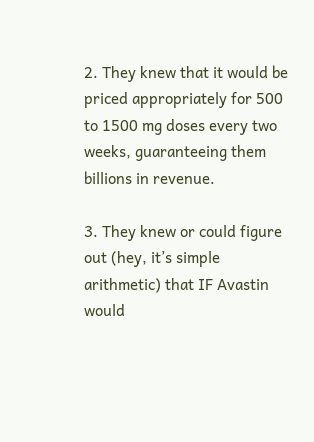2. They knew that it would be priced appropriately for 500 to 1500 mg doses every two weeks, guaranteeing them billions in revenue.

3. They knew or could figure out (hey, it’s simple arithmetic) that IF Avastin would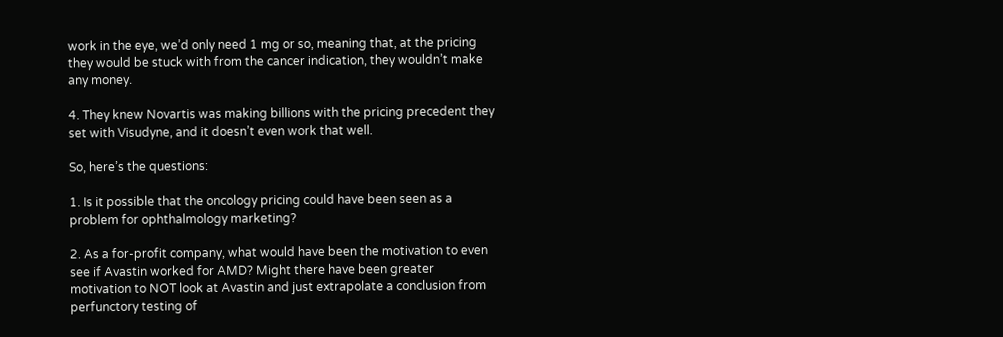work in the eye, we’d only need 1 mg or so, meaning that, at the pricing they would be stuck with from the cancer indication, they wouldn’t make any money.

4. They knew Novartis was making billions with the pricing precedent they set with Visudyne, and it doesn’t even work that well.

So, here’s the questions:

1. Is it possible that the oncology pricing could have been seen as a problem for ophthalmology marketing?

2. As a for-profit company, what would have been the motivation to even see if Avastin worked for AMD? Might there have been greater motivation to NOT look at Avastin and just extrapolate a conclusion from perfunctory testing of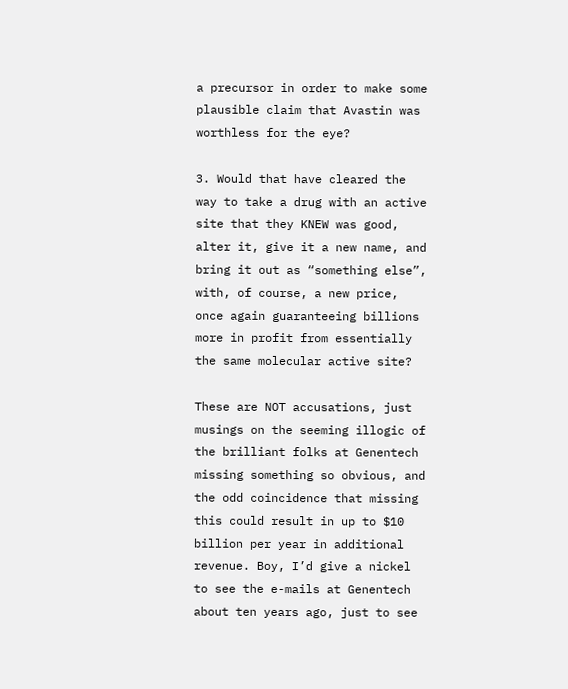a precursor in order to make some plausible claim that Avastin was worthless for the eye?

3. Would that have cleared the way to take a drug with an active site that they KNEW was good, alter it, give it a new name, and bring it out as “something else”, with, of course, a new price, once again guaranteeing billions more in profit from essentially the same molecular active site?

These are NOT accusations, just musings on the seeming illogic of the brilliant folks at Genentech missing something so obvious, and the odd coincidence that missing this could result in up to $10 billion per year in additional revenue. Boy, I’d give a nickel to see the e-mails at Genentech about ten years ago, just to see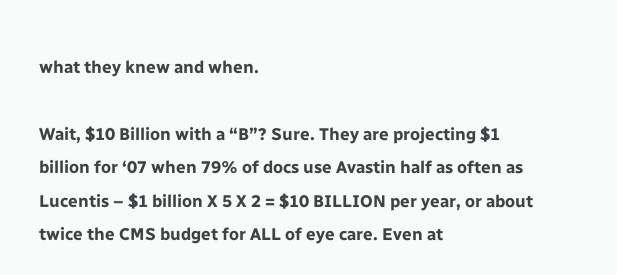what they knew and when.

Wait, $10 Billion with a “B”? Sure. They are projecting $1 billion for ‘07 when 79% of docs use Avastin half as often as Lucentis – $1 billion X 5 X 2 = $10 BILLION per year, or about twice the CMS budget for ALL of eye care. Even at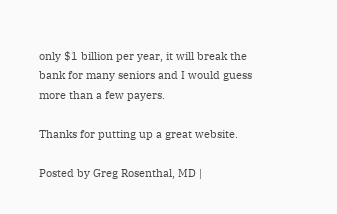only $1 billion per year, it will break the bank for many seniors and I would guess more than a few payers.

Thanks for putting up a great website.

Posted by Greg Rosenthal, MD |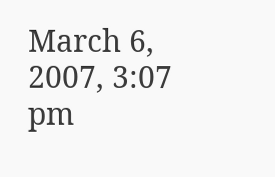March 6, 2007, 3:07 pm